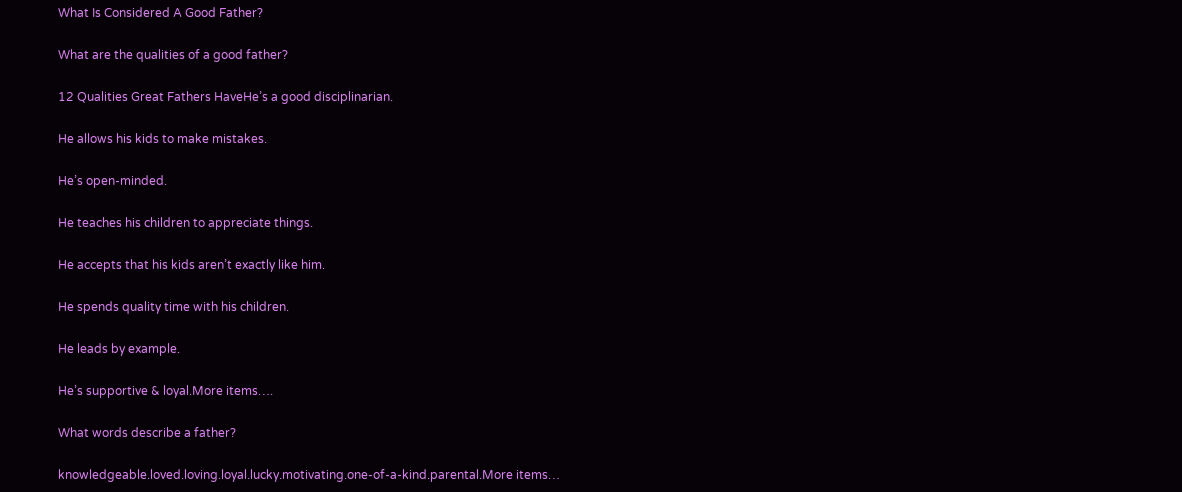What Is Considered A Good Father?

What are the qualities of a good father?

12 Qualities Great Fathers HaveHe’s a good disciplinarian.

He allows his kids to make mistakes.

He’s open-minded.

He teaches his children to appreciate things.

He accepts that his kids aren’t exactly like him.

He spends quality time with his children.

He leads by example.

He’s supportive & loyal.More items….

What words describe a father?

knowledgeable.loved.loving.loyal.lucky.motivating.one-of-a-kind.parental.More items…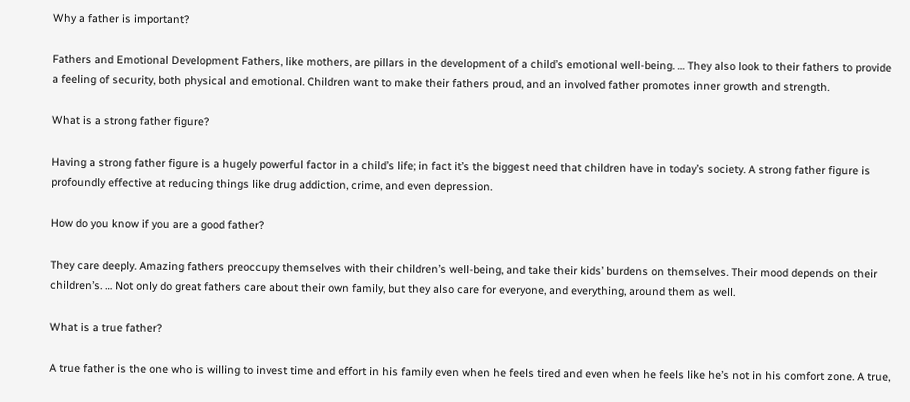Why a father is important?

Fathers and Emotional Development Fathers, like mothers, are pillars in the development of a child’s emotional well-being. … They also look to their fathers to provide a feeling of security, both physical and emotional. Children want to make their fathers proud, and an involved father promotes inner growth and strength.

What is a strong father figure?

Having a strong father figure is a hugely powerful factor in a child’s life; in fact it’s the biggest need that children have in today’s society. A strong father figure is profoundly effective at reducing things like drug addiction, crime, and even depression.

How do you know if you are a good father?

They care deeply. Amazing fathers preoccupy themselves with their children’s well-being, and take their kids’ burdens on themselves. Their mood depends on their children’s. … Not only do great fathers care about their own family, but they also care for everyone, and everything, around them as well.

What is a true father?

A true father is the one who is willing to invest time and effort in his family even when he feels tired and even when he feels like he’s not in his comfort zone. A true,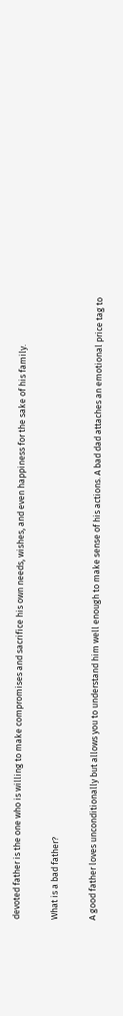devoted father is the one who is willing to make compromises and sacrifice his own needs, wishes, and even happiness for the sake of his family.

What is a bad father?

A good father loves unconditionally but allows you to understand him well enough to make sense of his actions. A bad dad attaches an emotional price tag to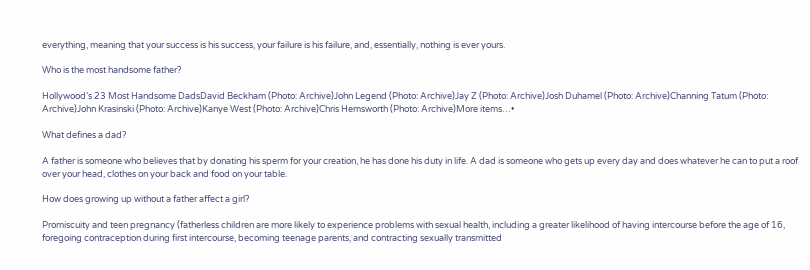everything, meaning that your success is his success, your failure is his failure, and, essentially, nothing is ever yours.

Who is the most handsome father?

Hollywood’s 23 Most Handsome DadsDavid Beckham (Photo: Archive)John Legend (Photo: Archive)Jay Z (Photo: Archive)Josh Duhamel (Photo: Archive)Channing Tatum (Photo: Archive)John Krasinski (Photo: Archive)Kanye West (Photo: Archive)Chris Hemsworth (Photo: Archive)More items…•

What defines a dad?

A father is someone who believes that by donating his sperm for your creation, he has done his duty in life. A dad is someone who gets up every day and does whatever he can to put a roof over your head, clothes on your back and food on your table.

How does growing up without a father affect a girl?

Promiscuity and teen pregnancy (fatherless children are more likely to experience problems with sexual health, including a greater likelihood of having intercourse before the age of 16, foregoing contraception during first intercourse, becoming teenage parents, and contracting sexually transmitted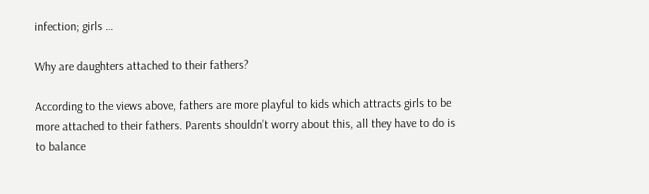infection; girls …

Why are daughters attached to their fathers?

According to the views above, fathers are more playful to kids which attracts girls to be more attached to their fathers. Parents shouldn’t worry about this, all they have to do is to balance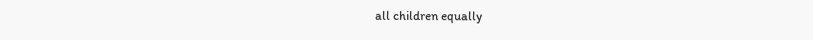all children equally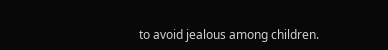to avoid jealous among children.